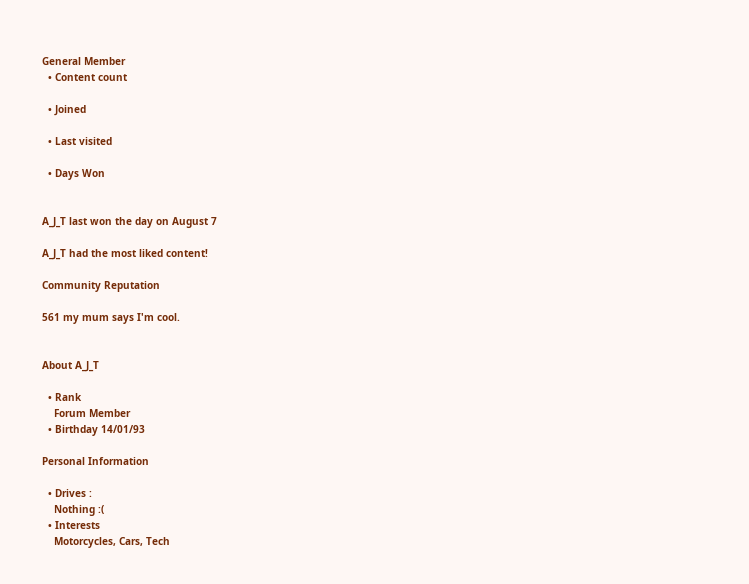General Member
  • Content count

  • Joined

  • Last visited

  • Days Won


A_J_T last won the day on August 7

A_J_T had the most liked content!

Community Reputation

561 my mum says I'm cool.


About A_J_T

  • Rank
    Forum Member
  • Birthday 14/01/93

Personal Information

  • Drives :
    Nothing :(
  • Interests
    Motorcycles, Cars, Tech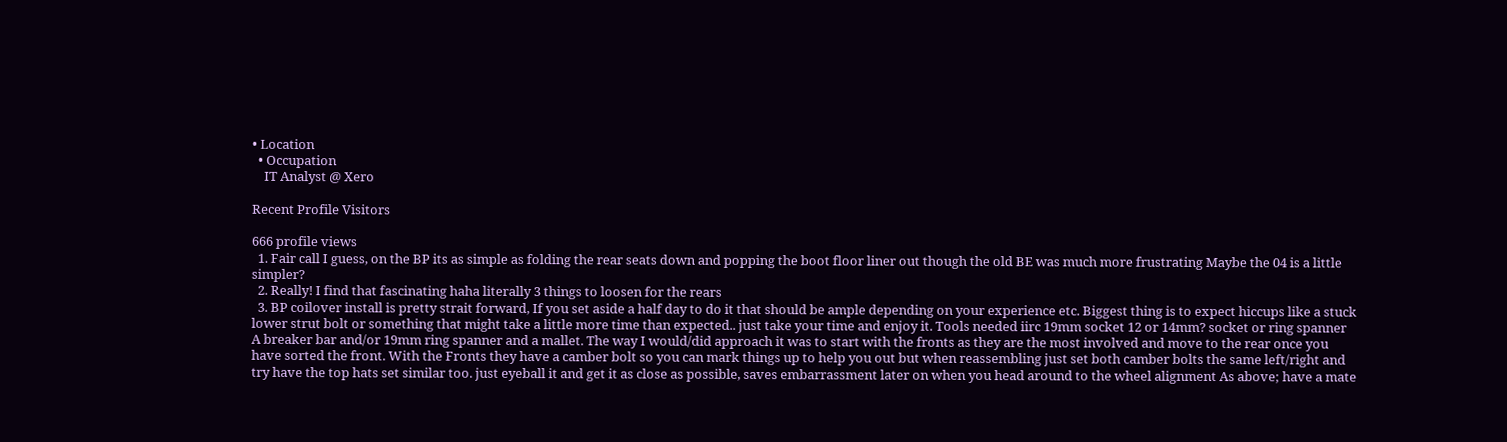• Location
  • Occupation
    IT Analyst @ Xero

Recent Profile Visitors

666 profile views
  1. Fair call I guess, on the BP its as simple as folding the rear seats down and popping the boot floor liner out though the old BE was much more frustrating Maybe the 04 is a little simpler?
  2. Really! I find that fascinating haha literally 3 things to loosen for the rears
  3. BP coilover install is pretty strait forward, If you set aside a half day to do it that should be ample depending on your experience etc. Biggest thing is to expect hiccups like a stuck lower strut bolt or something that might take a little more time than expected.. just take your time and enjoy it. Tools needed iirc 19mm socket 12 or 14mm? socket or ring spanner A breaker bar and/or 19mm ring spanner and a mallet. The way I would/did approach it was to start with the fronts as they are the most involved and move to the rear once you have sorted the front. With the Fronts they have a camber bolt so you can mark things up to help you out but when reassembling just set both camber bolts the same left/right and try have the top hats set similar too. just eyeball it and get it as close as possible, saves embarrassment later on when you head around to the wheel alignment As above; have a mate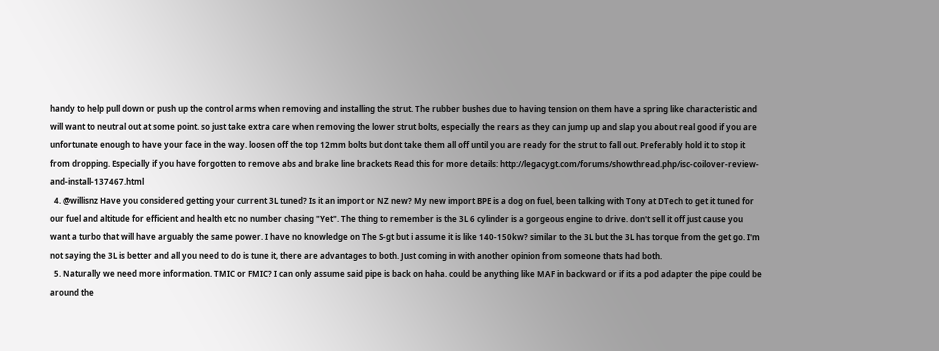handy to help pull down or push up the control arms when removing and installing the strut. The rubber bushes due to having tension on them have a spring like characteristic and will want to neutral out at some point. so just take extra care when removing the lower strut bolts, especially the rears as they can jump up and slap you about real good if you are unfortunate enough to have your face in the way. loosen off the top 12mm bolts but dont take them all off until you are ready for the strut to fall out. Preferably hold it to stop it from dropping. Especially if you have forgotten to remove abs and brake line brackets Read this for more details: http://legacygt.com/forums/showthread.php/isc-coilover-review-and-install-137467.html
  4. @willisnz Have you considered getting your current 3L tuned? Is it an import or NZ new? My new import BPE is a dog on fuel, been talking with Tony at DTech to get it tuned for our fuel and altitude for efficient and health etc no number chasing "Yet". The thing to remember is the 3L 6 cylinder is a gorgeous engine to drive. don't sell it off just cause you want a turbo that will have arguably the same power. I have no knowledge on The S-gt but i assume it is like 140-150kw? similar to the 3L but the 3L has torque from the get go. I'm not saying the 3L is better and all you need to do is tune it, there are advantages to both. Just coming in with another opinion from someone thats had both.
  5. Naturally we need more information. TMIC or FMIC? I can only assume said pipe is back on haha. could be anything like MAF in backward or if its a pod adapter the pipe could be around the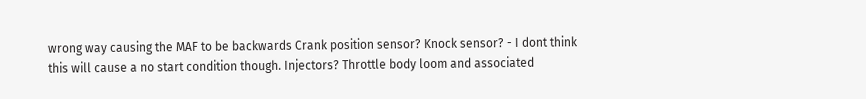wrong way causing the MAF to be backwards Crank position sensor? Knock sensor? - I dont think this will cause a no start condition though. Injectors? Throttle body loom and associated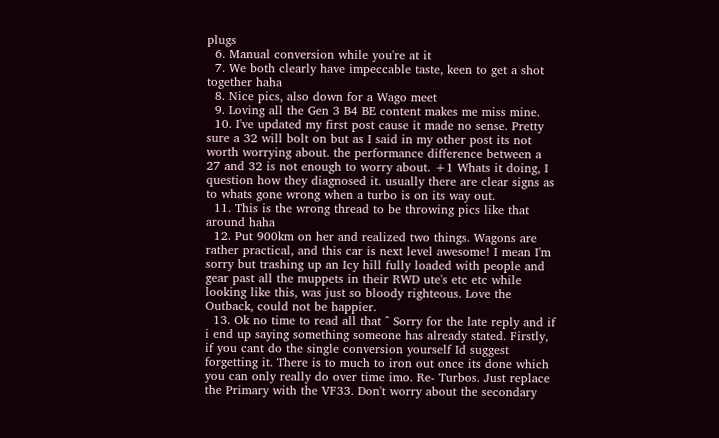plugs
  6. Manual conversion while you're at it
  7. We both clearly have impeccable taste, keen to get a shot together haha
  8. Nice pics, also down for a Wago meet
  9. Loving all the Gen 3 B4 BE content makes me miss mine.
  10. I've updated my first post cause it made no sense. Pretty sure a 32 will bolt on but as I said in my other post its not worth worrying about. the performance difference between a 27 and 32 is not enough to worry about. +1 Whats it doing, I question how they diagnosed it. usually there are clear signs as to whats gone wrong when a turbo is on its way out.
  11. This is the wrong thread to be throwing pics like that around haha
  12. Put 900km on her and realized two things. Wagons are rather practical, and this car is next level awesome! I mean I'm sorry but trashing up an Icy hill fully loaded with people and gear past all the muppets in their RWD ute's etc etc while looking like this, was just so bloody righteous. Love the Outback, could not be happier.
  13. Ok no time to read all that ^ Sorry for the late reply and if i end up saying something someone has already stated. Firstly, if you cant do the single conversion yourself Id suggest forgetting it. There is to much to iron out once its done which you can only really do over time imo. Re- Turbos. Just replace the Primary with the VF33. Don't worry about the secondary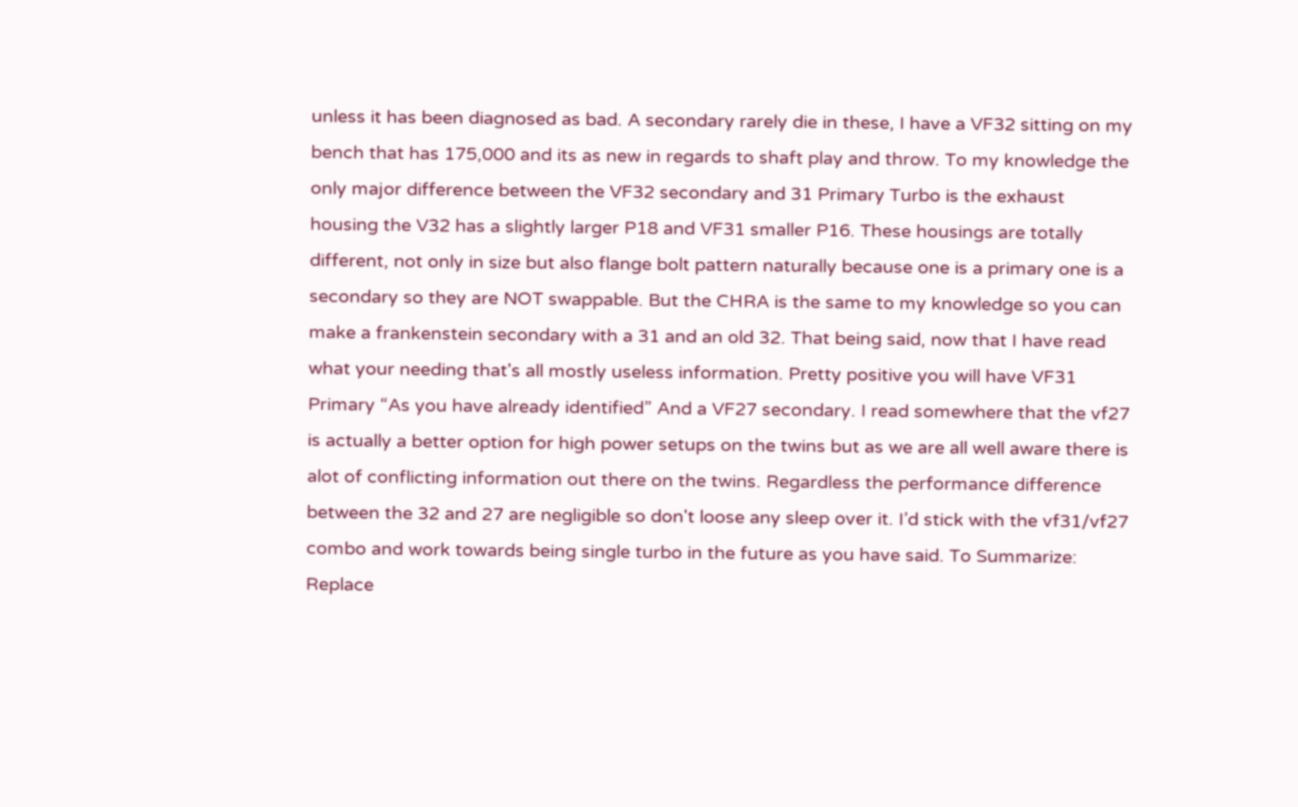unless it has been diagnosed as bad. A secondary rarely die in these, I have a VF32 sitting on my bench that has 175,000 and its as new in regards to shaft play and throw. To my knowledge the only major difference between the VF32 secondary and 31 Primary Turbo is the exhaust housing the V32 has a slightly larger P18 and VF31 smaller P16. These housings are totally different, not only in size but also flange bolt pattern naturally because one is a primary one is a secondary so they are NOT swappable. But the CHRA is the same to my knowledge so you can make a frankenstein secondary with a 31 and an old 32. That being said, now that I have read what your needing that's all mostly useless information. Pretty positive you will have VF31 Primary “As you have already identified” And a VF27 secondary. I read somewhere that the vf27 is actually a better option for high power setups on the twins but as we are all well aware there is alot of conflicting information out there on the twins. Regardless the performance difference between the 32 and 27 are negligible so don't loose any sleep over it. I’d stick with the vf31/vf27 combo and work towards being single turbo in the future as you have said. To Summarize: Replace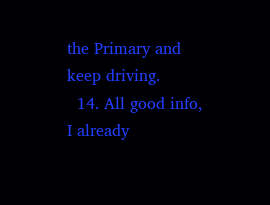the Primary and keep driving.
  14. All good info, I already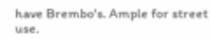have Brembo's. Ample for street use.